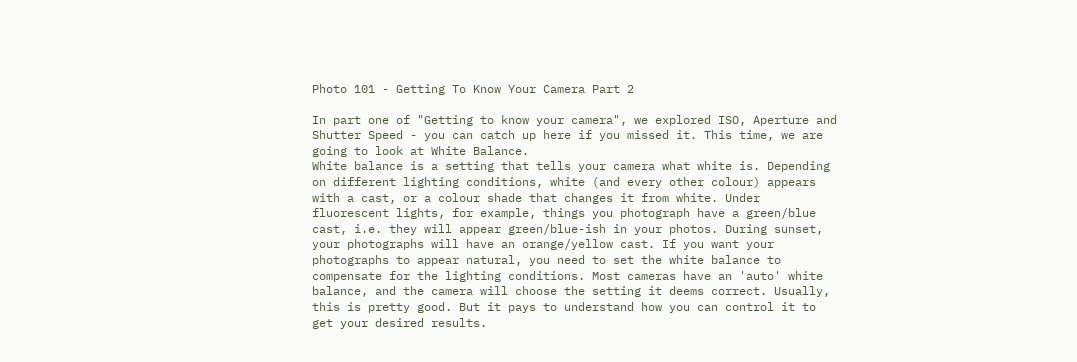Photo 101 - Getting To Know Your Camera Part 2

In part one of "Getting to know your camera", we explored ISO, Aperture and Shutter Speed - you can catch up here if you missed it. This time, we are going to look at White Balance.
White balance is a setting that tells your camera what white is. Depending on different lighting conditions, white (and every other colour) appears with a cast, or a colour shade that changes it from white. Under fluorescent lights, for example, things you photograph have a green/blue cast, i.e. they will appear green/blue-ish in your photos. During sunset, your photographs will have an orange/yellow cast. If you want your photographs to appear natural, you need to set the white balance to compensate for the lighting conditions. Most cameras have an 'auto' white balance, and the camera will choose the setting it deems correct. Usually, this is pretty good. But it pays to understand how you can control it to get your desired results.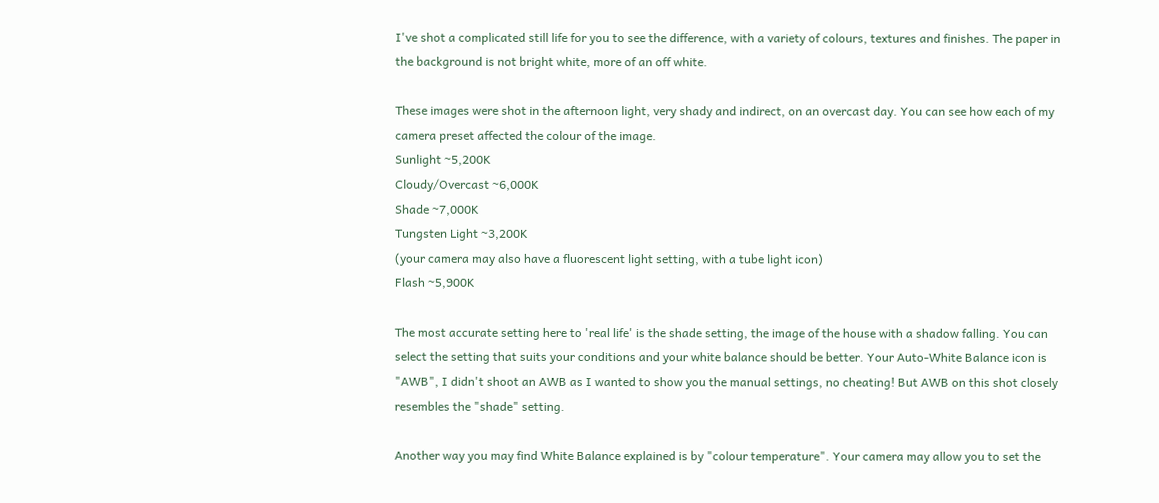I've shot a complicated still life for you to see the difference, with a variety of colours, textures and finishes. The paper in the background is not bright white, more of an off white.

These images were shot in the afternoon light, very shady and indirect, on an overcast day. You can see how each of my camera preset affected the colour of the image.
Sunlight ~5,200K
Cloudy/Overcast ~6,000K
Shade ~7,000K
Tungsten Light ~3,200K
(your camera may also have a fluorescent light setting, with a tube light icon)
Flash ~5,900K

The most accurate setting here to 'real life' is the shade setting, the image of the house with a shadow falling. You can select the setting that suits your conditions and your white balance should be better. Your Auto-White Balance icon is "AWB", I didn't shoot an AWB as I wanted to show you the manual settings, no cheating! But AWB on this shot closely resembles the "shade" setting.

Another way you may find White Balance explained is by "colour temperature". Your camera may allow you to set the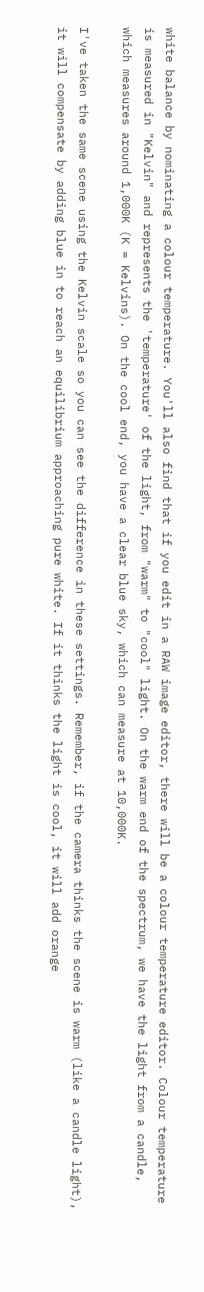white balance by nominating a colour temperature. You'll also find that if you edit in a RAW image editor, there will be a colour temperature editor. Colour temperature is measured in "Kelvin" and represents the 'temperature' of the light, from "warm" to "cool" light. On the warm end of the spectrum, we have the light from a candle, which measures around 1,000K (K = Kelvins). On the cool end, you have a clear blue sky, which can measure at 10,000K.

I've taken the same scene using the Kelvin scale so you can see the difference in these settings. Remember, if the camera thinks the scene is warm (like a candle light), it will compensate by adding blue in to reach an equilibrium approaching pure white. If it thinks the light is cool, it will add orange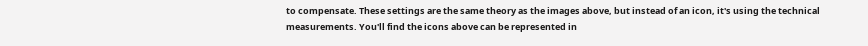to compensate. These settings are the same theory as the images above, but instead of an icon, it's using the technical measurements. You'll find the icons above can be represented in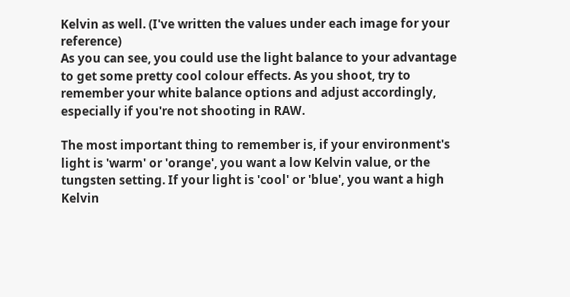Kelvin as well. (I've written the values under each image for your reference)
As you can see, you could use the light balance to your advantage to get some pretty cool colour effects. As you shoot, try to remember your white balance options and adjust accordingly, especially if you're not shooting in RAW.

The most important thing to remember is, if your environment's light is 'warm' or 'orange', you want a low Kelvin value, or the tungsten setting. If your light is 'cool' or 'blue', you want a high Kelvin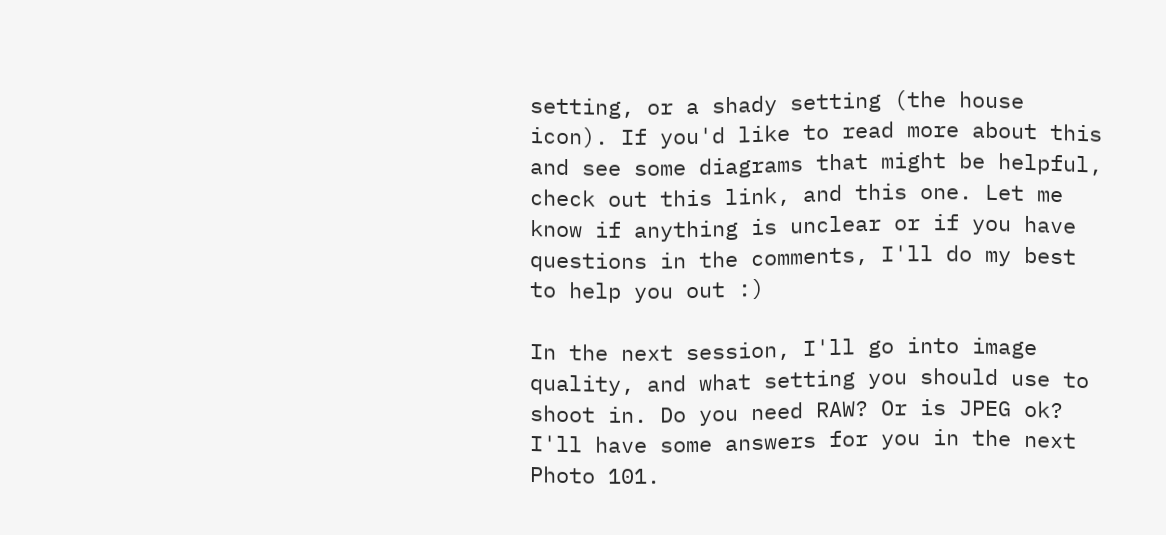setting, or a shady setting (the house icon). If you'd like to read more about this and see some diagrams that might be helpful, check out this link, and this one. Let me know if anything is unclear or if you have questions in the comments, I'll do my best to help you out :)

In the next session, I'll go into image quality, and what setting you should use to shoot in. Do you need RAW? Or is JPEG ok? I'll have some answers for you in the next Photo 101.